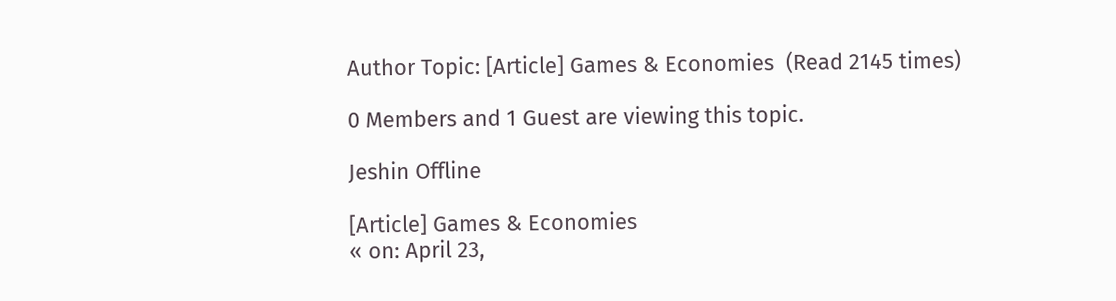Author Topic: [Article] Games & Economies  (Read 2145 times)

0 Members and 1 Guest are viewing this topic.

Jeshin Offline

[Article] Games & Economies
« on: April 23,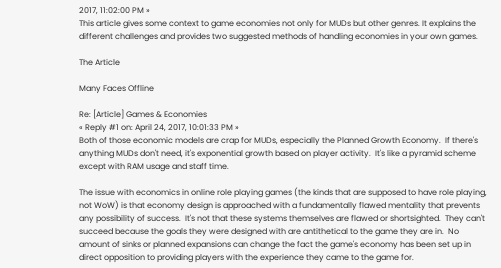2017, 11:02:00 PM »
This article gives some context to game economies not only for MUDs but other genres. It explains the different challenges and provides two suggested methods of handling economies in your own games.

The Article

Many Faces Offline

Re: [Article] Games & Economies
« Reply #1 on: April 24, 2017, 10:01:33 PM »
Both of those economic models are crap for MUDs, especially the Planned Growth Economy.  If there's anything MUDs don't need, it's exponential growth based on player activity.  It's like a pyramid scheme except with RAM usage and staff time.

The issue with economics in online role playing games (the kinds that are supposed to have role playing, not WoW) is that economy design is approached with a fundamentally flawed mentality that prevents any possibility of success.  It's not that these systems themselves are flawed or shortsighted.  They can't succeed because the goals they were designed with are antithetical to the game they are in.  No amount of sinks or planned expansions can change the fact the game's economy has been set up in direct opposition to providing players with the experience they came to the game for.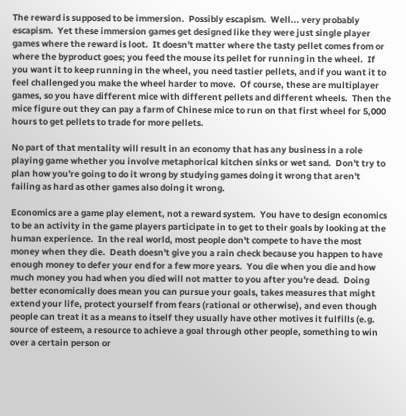The reward is supposed to be immersion.  Possibly escapism.  Well... very probably escapism.  Yet these immersion games get designed like they were just single player games where the reward is loot.  It doesn't matter where the tasty pellet comes from or where the byproduct goes; you feed the mouse its pellet for running in the wheel.  If you want it to keep running in the wheel, you need tastier pellets, and if you want it to feel challenged you make the wheel harder to move.  Of course, these are multiplayer games, so you have different mice with different pellets and different wheels.  Then the mice figure out they can pay a farm of Chinese mice to run on that first wheel for 5,000 hours to get pellets to trade for more pellets.

No part of that mentality will result in an economy that has any business in a role playing game whether you involve metaphorical kitchen sinks or wet sand.  Don't try to plan how you're going to do it wrong by studying games doing it wrong that aren't failing as hard as other games also doing it wrong.

Economics are a game play element, not a reward system.  You have to design economics to be an activity in the game players participate in to get to their goals by looking at the human experience.  In the real world, most people don't compete to have the most money when they die.  Death doesn't give you a rain check because you happen to have enough money to defer your end for a few more years.  You die when you die and how much money you had when you died will not matter to you after you're dead.  Doing better economically does mean you can pursue your goals, takes measures that might extend your life, protect yourself from fears (rational or otherwise), and even though people can treat it as a means to itself they usually have other motives it fulfills (e.g. source of esteem, a resource to achieve a goal through other people, something to win over a certain person or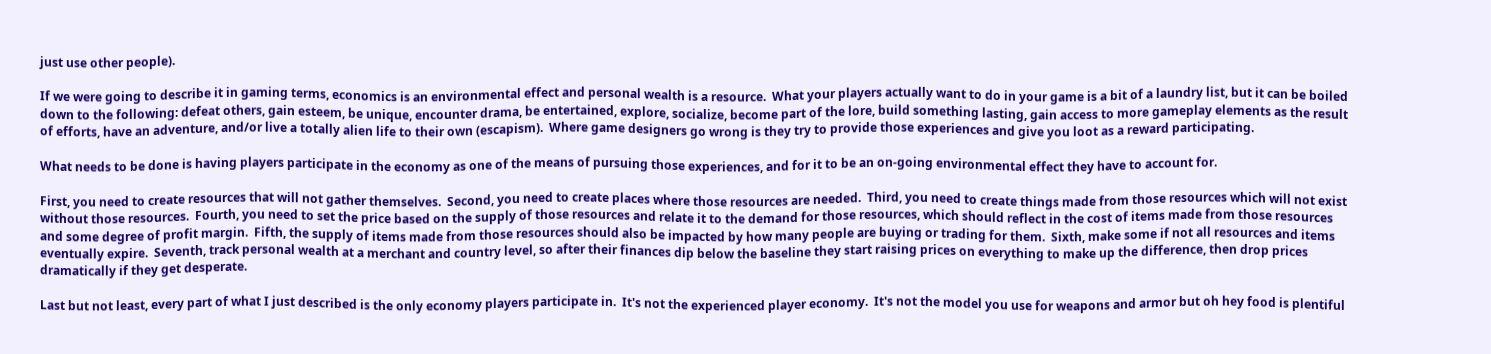just use other people).

If we were going to describe it in gaming terms, economics is an environmental effect and personal wealth is a resource.  What your players actually want to do in your game is a bit of a laundry list, but it can be boiled down to the following: defeat others, gain esteem, be unique, encounter drama, be entertained, explore, socialize, become part of the lore, build something lasting, gain access to more gameplay elements as the result of efforts, have an adventure, and/or live a totally alien life to their own (escapism).  Where game designers go wrong is they try to provide those experiences and give you loot as a reward participating.

What needs to be done is having players participate in the economy as one of the means of pursuing those experiences, and for it to be an on-going environmental effect they have to account for.

First, you need to create resources that will not gather themselves.  Second, you need to create places where those resources are needed.  Third, you need to create things made from those resources which will not exist without those resources.  Fourth, you need to set the price based on the supply of those resources and relate it to the demand for those resources, which should reflect in the cost of items made from those resources and some degree of profit margin.  Fifth, the supply of items made from those resources should also be impacted by how many people are buying or trading for them.  Sixth, make some if not all resources and items eventually expire.  Seventh, track personal wealth at a merchant and country level, so after their finances dip below the baseline they start raising prices on everything to make up the difference, then drop prices dramatically if they get desperate.

Last but not least, every part of what I just described is the only economy players participate in.  It's not the experienced player economy.  It's not the model you use for weapons and armor but oh hey food is plentiful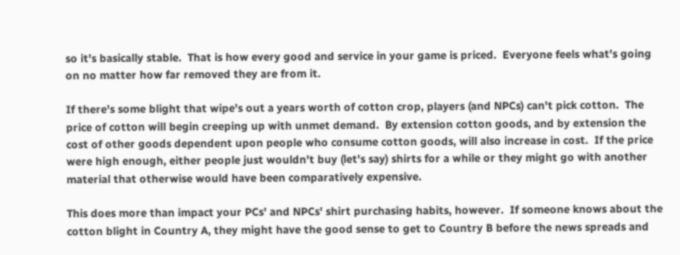so it's basically stable.  That is how every good and service in your game is priced.  Everyone feels what's going on no matter how far removed they are from it.

If there's some blight that wipe's out a years worth of cotton crop, players (and NPCs) can't pick cotton.  The price of cotton will begin creeping up with unmet demand.  By extension cotton goods, and by extension the cost of other goods dependent upon people who consume cotton goods, will also increase in cost.  If the price were high enough, either people just wouldn't buy (let's say) shirts for a while or they might go with another material that otherwise would have been comparatively expensive.

This does more than impact your PCs' and NPCs' shirt purchasing habits, however.  If someone knows about the cotton blight in Country A, they might have the good sense to get to Country B before the news spreads and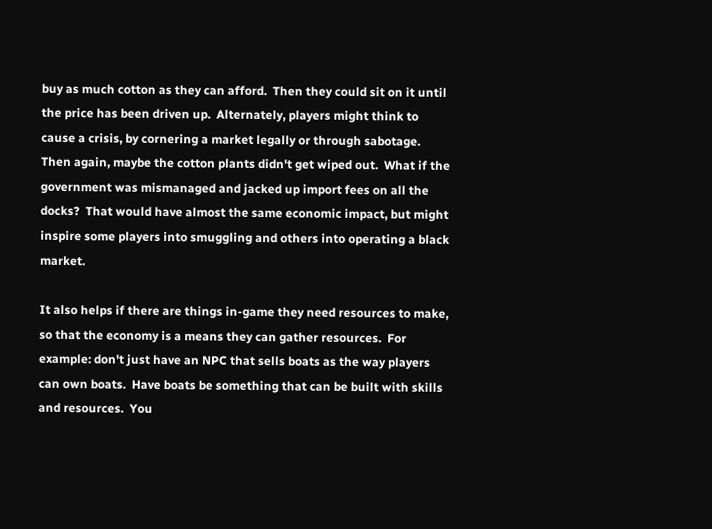buy as much cotton as they can afford.  Then they could sit on it until the price has been driven up.  Alternately, players might think to cause a crisis, by cornering a market legally or through sabotage.  Then again, maybe the cotton plants didn't get wiped out.  What if the government was mismanaged and jacked up import fees on all the docks?  That would have almost the same economic impact, but might inspire some players into smuggling and others into operating a black market.

It also helps if there are things in-game they need resources to make, so that the economy is a means they can gather resources.  For example: don't just have an NPC that sells boats as the way players can own boats.  Have boats be something that can be built with skills and resources.  You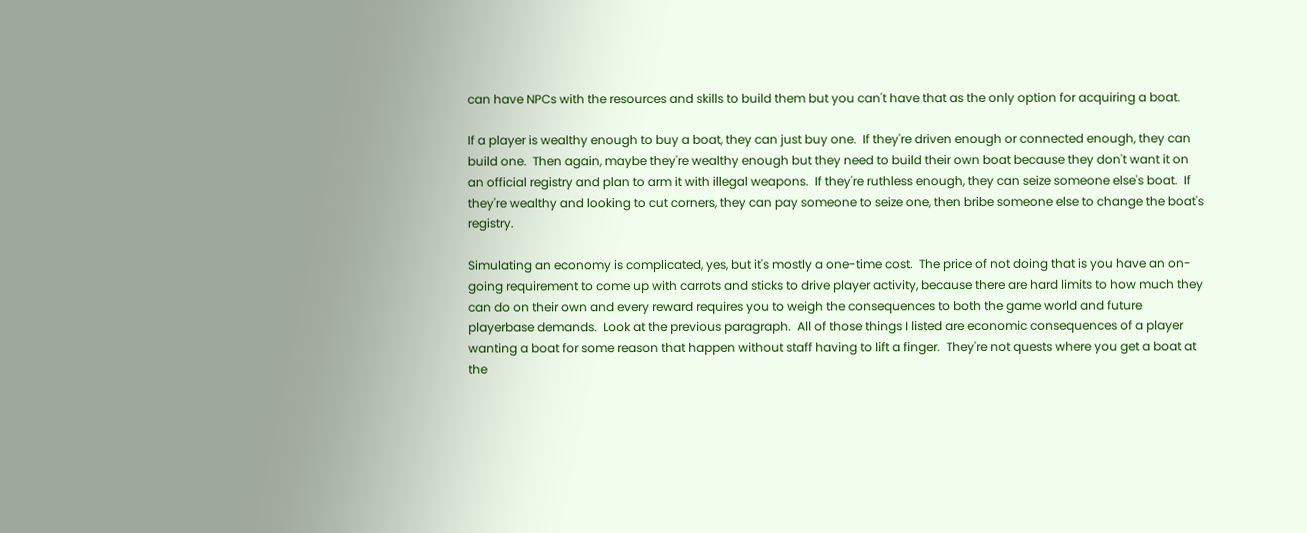can have NPCs with the resources and skills to build them but you can't have that as the only option for acquiring a boat.

If a player is wealthy enough to buy a boat, they can just buy one.  If they're driven enough or connected enough, they can build one.  Then again, maybe they're wealthy enough but they need to build their own boat because they don't want it on an official registry and plan to arm it with illegal weapons.  If they're ruthless enough, they can seize someone else's boat.  If they're wealthy and looking to cut corners, they can pay someone to seize one, then bribe someone else to change the boat's registry.

Simulating an economy is complicated, yes, but it's mostly a one-time cost.  The price of not doing that is you have an on-going requirement to come up with carrots and sticks to drive player activity, because there are hard limits to how much they can do on their own and every reward requires you to weigh the consequences to both the game world and future playerbase demands.  Look at the previous paragraph.  All of those things I listed are economic consequences of a player wanting a boat for some reason that happen without staff having to lift a finger.  They're not quests where you get a boat at the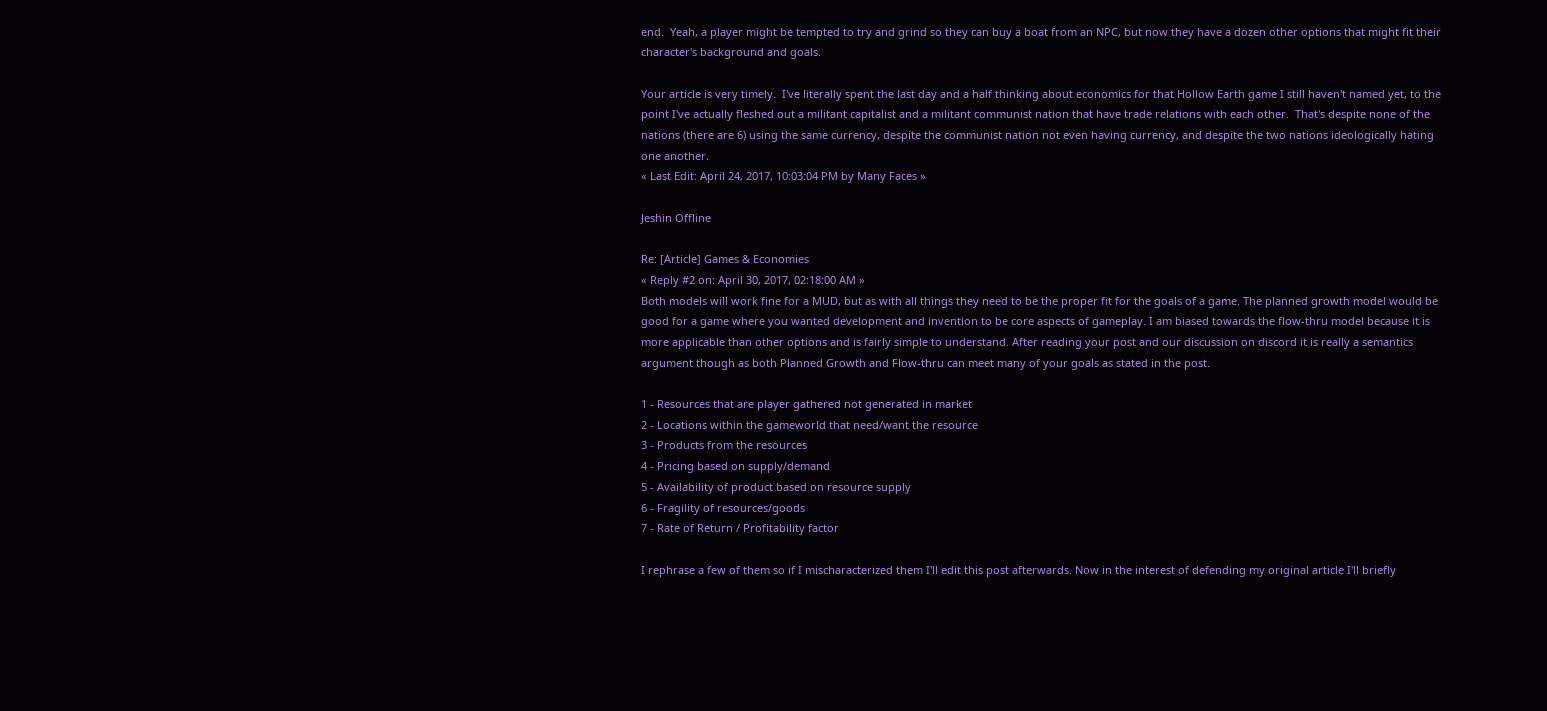end.  Yeah, a player might be tempted to try and grind so they can buy a boat from an NPC, but now they have a dozen other options that might fit their character's background and goals.

Your article is very timely.  I've literally spent the last day and a half thinking about economics for that Hollow Earth game I still haven't named yet, to the point I've actually fleshed out a militant capitalist and a militant communist nation that have trade relations with each other.  That's despite none of the nations (there are 6) using the same currency, despite the communist nation not even having currency, and despite the two nations ideologically hating one another.
« Last Edit: April 24, 2017, 10:03:04 PM by Many Faces »

Jeshin Offline

Re: [Article] Games & Economies
« Reply #2 on: April 30, 2017, 02:18:00 AM »
Both models will work fine for a MUD, but as with all things they need to be the proper fit for the goals of a game. The planned growth model would be good for a game where you wanted development and invention to be core aspects of gameplay. I am biased towards the flow-thru model because it is more applicable than other options and is fairly simple to understand. After reading your post and our discussion on discord it is really a semantics argument though as both Planned Growth and Flow-thru can meet many of your goals as stated in the post.

1 - Resources that are player gathered not generated in market
2 - Locations within the gameworld that need/want the resource
3 - Products from the resources
4 - Pricing based on supply/demand
5 - Availability of product based on resource supply
6 - Fragility of resources/goods
7 - Rate of Return / Profitability factor

I rephrase a few of them so if I mischaracterized them I'll edit this post afterwards. Now in the interest of defending my original article I'll briefly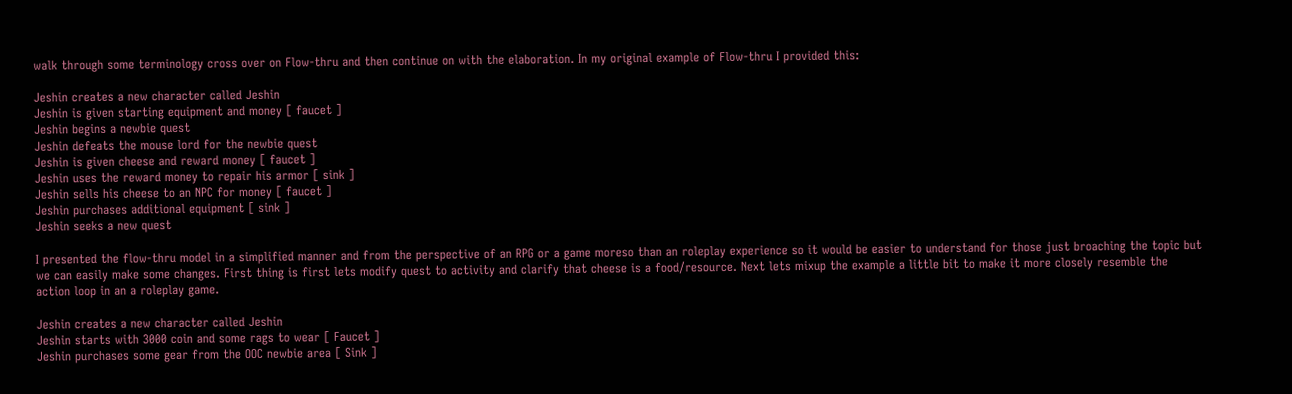walk through some terminology cross over on Flow-thru and then continue on with the elaboration. In my original example of Flow-thru I provided this:

Jeshin creates a new character called Jeshin
Jeshin is given starting equipment and money [ faucet ]
Jeshin begins a newbie quest
Jeshin defeats the mouse lord for the newbie quest
Jeshin is given cheese and reward money [ faucet ]
Jeshin uses the reward money to repair his armor [ sink ]
Jeshin sells his cheese to an NPC for money [ faucet ]
Jeshin purchases additional equipment [ sink ]
Jeshin seeks a new quest

I presented the flow-thru model in a simplified manner and from the perspective of an RPG or a game moreso than an roleplay experience so it would be easier to understand for those just broaching the topic but we can easily make some changes. First thing is first lets modify quest to activity and clarify that cheese is a food/resource. Next lets mixup the example a little bit to make it more closely resemble the action loop in an a roleplay game.

Jeshin creates a new character called Jeshin
Jeshin starts with 3000 coin and some rags to wear [ Faucet ]
Jeshin purchases some gear from the OOC newbie area [ Sink ]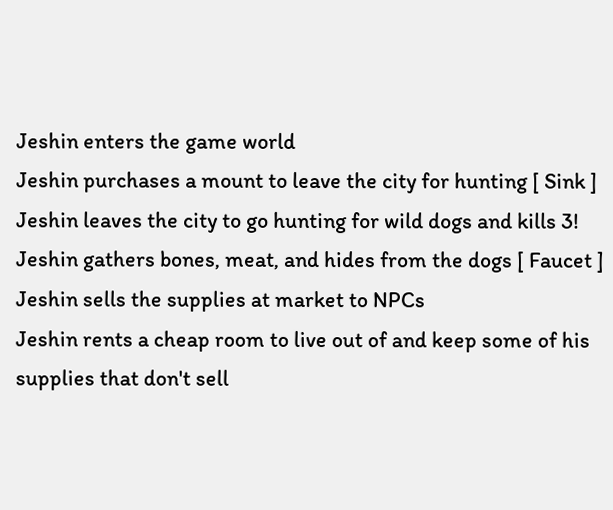Jeshin enters the game world
Jeshin purchases a mount to leave the city for hunting [ Sink ]
Jeshin leaves the city to go hunting for wild dogs and kills 3!
Jeshin gathers bones, meat, and hides from the dogs [ Faucet ]
Jeshin sells the supplies at market to NPCs
Jeshin rents a cheap room to live out of and keep some of his supplies that don't sell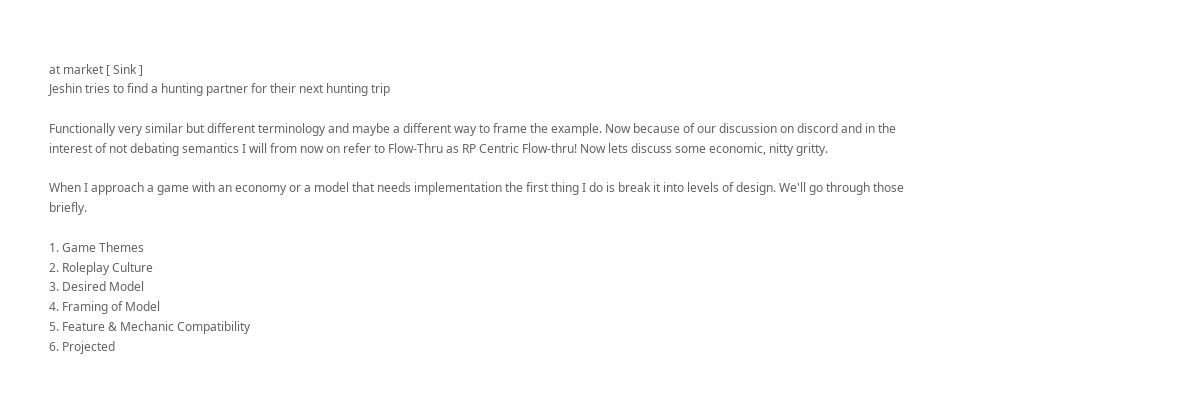at market [ Sink ]
Jeshin tries to find a hunting partner for their next hunting trip

Functionally very similar but different terminology and maybe a different way to frame the example. Now because of our discussion on discord and in the interest of not debating semantics I will from now on refer to Flow-Thru as RP Centric Flow-thru! Now lets discuss some economic, nitty gritty.

When I approach a game with an economy or a model that needs implementation the first thing I do is break it into levels of design. We'll go through those briefly.

1. Game Themes
2. Roleplay Culture
3. Desired Model
4. Framing of Model
5. Feature & Mechanic Compatibility
6. Projected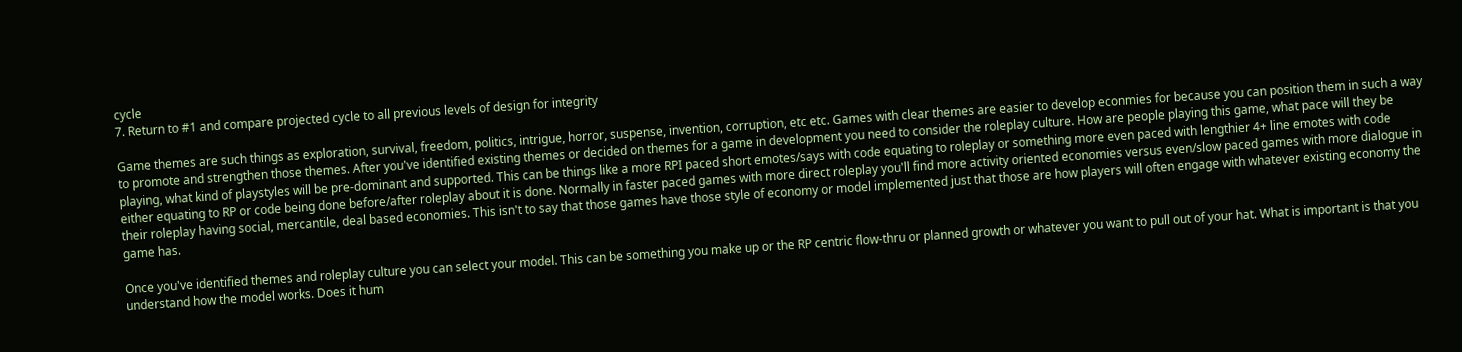cycle
7. Return to #1 and compare projected cycle to all previous levels of design for integrity

Game themes are such things as exploration, survival, freedom, politics, intrigue, horror, suspense, invention, corruption, etc etc. Games with clear themes are easier to develop econmies for because you can position them in such a way to promote and strengthen those themes. After you've identified existing themes or decided on themes for a game in development you need to consider the roleplay culture. How are people playing this game, what pace will they be playing, what kind of playstyles will be pre-dominant and supported. This can be things like a more RPI paced short emotes/says with code equating to roleplay or something more even paced with lengthier 4+ line emotes with code either equating to RP or code being done before/after roleplay about it is done. Normally in faster paced games with more direct roleplay you'll find more activity oriented economies versus even/slow paced games with more dialogue in their roleplay having social, mercantile, deal based economies. This isn't to say that those games have those style of economy or model implemented just that those are how players will often engage with whatever existing economy the game has.

Once you've identified themes and roleplay culture you can select your model. This can be something you make up or the RP centric flow-thru or planned growth or whatever you want to pull out of your hat. What is important is that you understand how the model works. Does it hum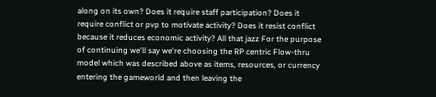along on its own? Does it require staff participation? Does it require conflict or pvp to motivate activity? Does it resist conflict because it reduces economic activity? All that jazz For the purpose of continuing we'll say we're choosing the RP centric Flow-thru model which was described above as items, resources, or currency entering the gameworld and then leaving the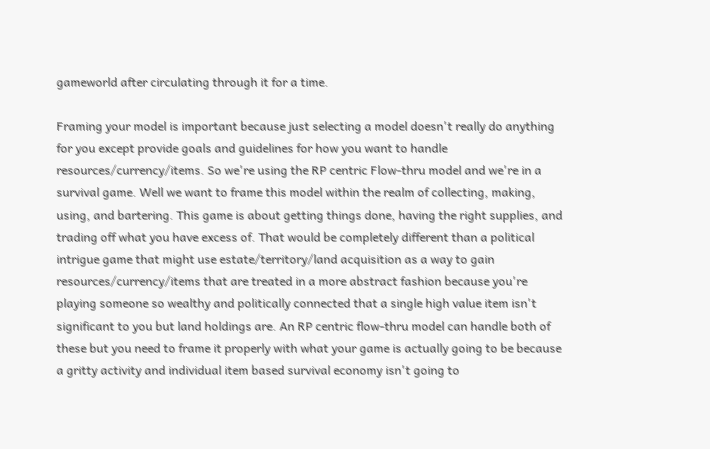gameworld after circulating through it for a time.

Framing your model is important because just selecting a model doesn't really do anything for you except provide goals and guidelines for how you want to handle resources/currency/items. So we're using the RP centric Flow-thru model and we're in a survival game. Well we want to frame this model within the realm of collecting, making, using, and bartering. This game is about getting things done, having the right supplies, and trading off what you have excess of. That would be completely different than a political intrigue game that might use estate/territory/land acquisition as a way to gain resources/currency/items that are treated in a more abstract fashion because you're playing someone so wealthy and politically connected that a single high value item isn't significant to you but land holdings are. An RP centric flow-thru model can handle both of these but you need to frame it properly with what your game is actually going to be because a gritty activity and individual item based survival economy isn't going to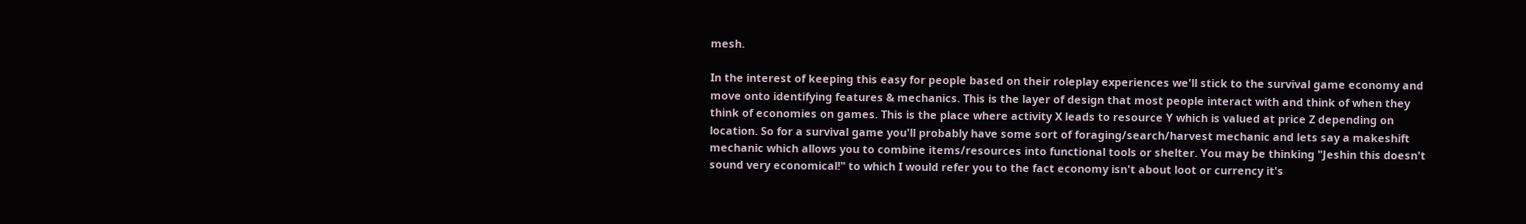mesh.

In the interest of keeping this easy for people based on their roleplay experiences we'll stick to the survival game economy and move onto identifying features & mechanics. This is the layer of design that most people interact with and think of when they think of economies on games. This is the place where activity X leads to resource Y which is valued at price Z depending on location. So for a survival game you'll probably have some sort of foraging/search/harvest mechanic and lets say a makeshift mechanic which allows you to combine items/resources into functional tools or shelter. You may be thinking "Jeshin this doesn't sound very economical!" to which I would refer you to the fact economy isn't about loot or currency it's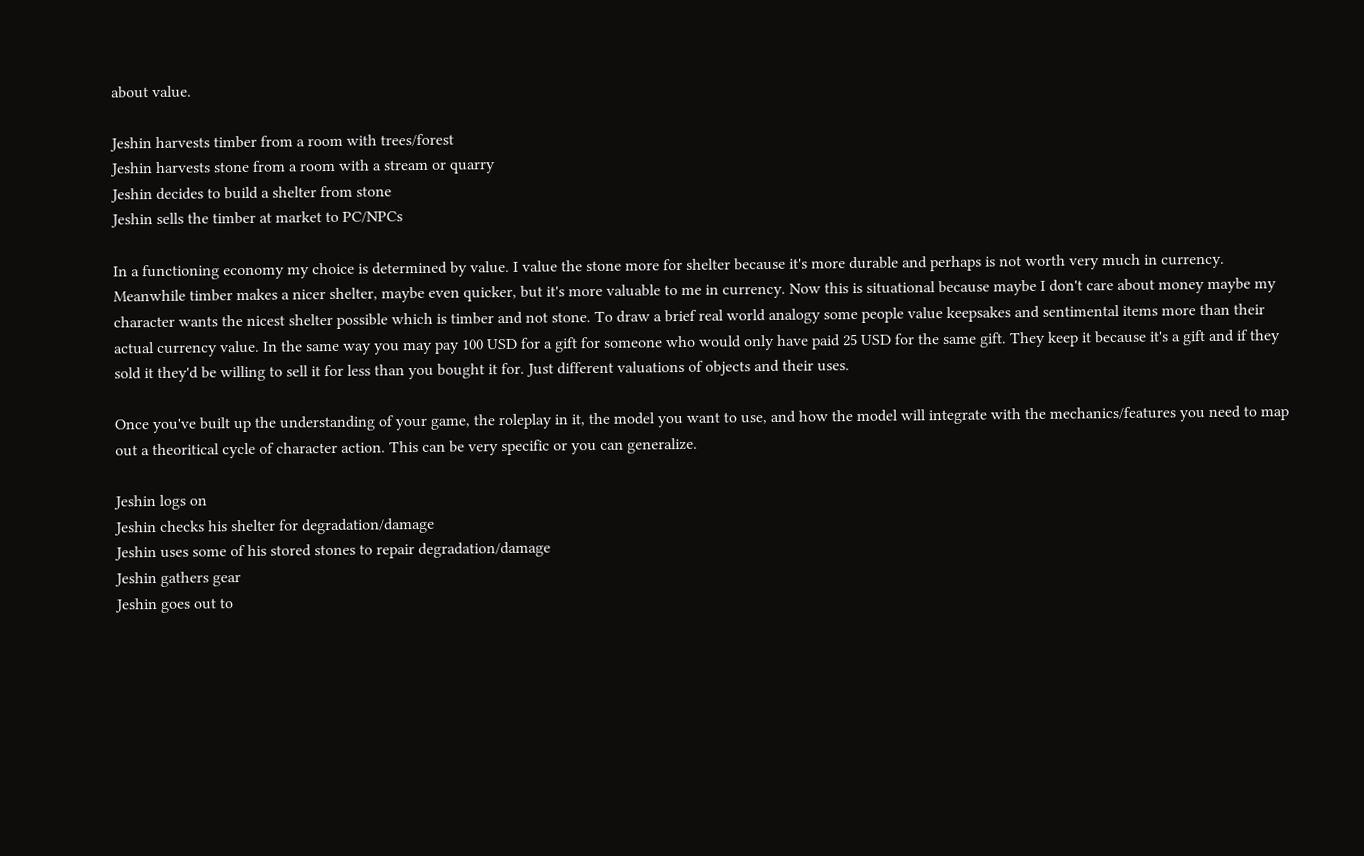about value.

Jeshin harvests timber from a room with trees/forest
Jeshin harvests stone from a room with a stream or quarry
Jeshin decides to build a shelter from stone
Jeshin sells the timber at market to PC/NPCs

In a functioning economy my choice is determined by value. I value the stone more for shelter because it's more durable and perhaps is not worth very much in currency. Meanwhile timber makes a nicer shelter, maybe even quicker, but it's more valuable to me in currency. Now this is situational because maybe I don't care about money maybe my character wants the nicest shelter possible which is timber and not stone. To draw a brief real world analogy some people value keepsakes and sentimental items more than their actual currency value. In the same way you may pay 100 USD for a gift for someone who would only have paid 25 USD for the same gift. They keep it because it's a gift and if they sold it they'd be willing to sell it for less than you bought it for. Just different valuations of objects and their uses.

Once you've built up the understanding of your game, the roleplay in it, the model you want to use, and how the model will integrate with the mechanics/features you need to map out a theoritical cycle of character action. This can be very specific or you can generalize.

Jeshin logs on
Jeshin checks his shelter for degradation/damage
Jeshin uses some of his stored stones to repair degradation/damage
Jeshin gathers gear
Jeshin goes out to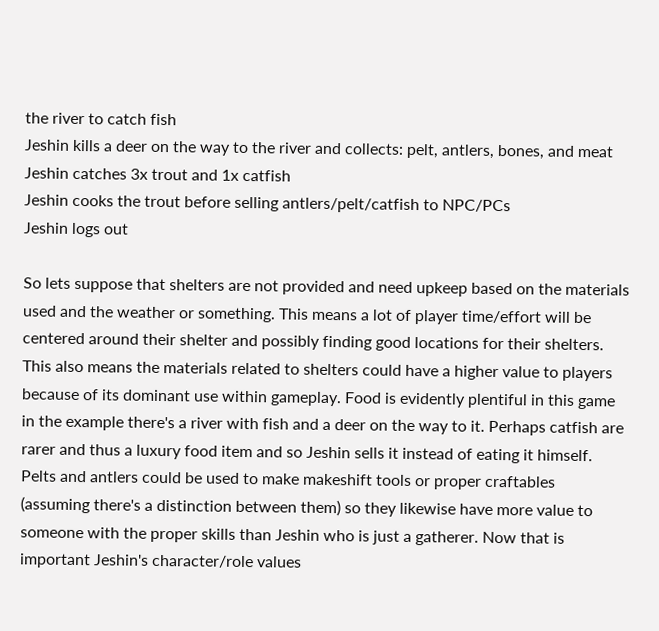the river to catch fish
Jeshin kills a deer on the way to the river and collects: pelt, antlers, bones, and meat
Jeshin catches 3x trout and 1x catfish
Jeshin cooks the trout before selling antlers/pelt/catfish to NPC/PCs
Jeshin logs out

So lets suppose that shelters are not provided and need upkeep based on the materials used and the weather or something. This means a lot of player time/effort will be centered around their shelter and possibly finding good locations for their shelters. This also means the materials related to shelters could have a higher value to players because of its dominant use within gameplay. Food is evidently plentiful in this game in the example there's a river with fish and a deer on the way to it. Perhaps catfish are rarer and thus a luxury food item and so Jeshin sells it instead of eating it himself. Pelts and antlers could be used to make makeshift tools or proper craftables (assuming there's a distinction between them) so they likewise have more value to someone with the proper skills than Jeshin who is just a gatherer. Now that is important Jeshin's character/role values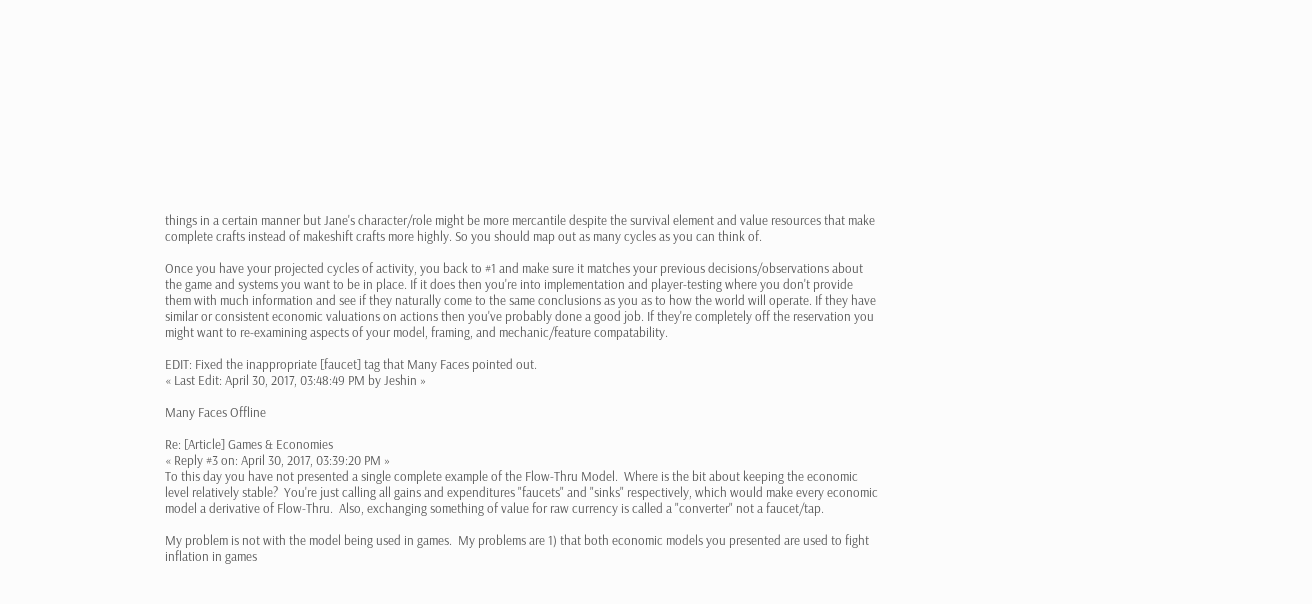things in a certain manner but Jane's character/role might be more mercantile despite the survival element and value resources that make complete crafts instead of makeshift crafts more highly. So you should map out as many cycles as you can think of.

Once you have your projected cycles of activity, you back to #1 and make sure it matches your previous decisions/observations about the game and systems you want to be in place. If it does then you're into implementation and player-testing where you don't provide them with much information and see if they naturally come to the same conclusions as you as to how the world will operate. If they have similar or consistent economic valuations on actions then you've probably done a good job. If they're completely off the reservation you might want to re-examining aspects of your model, framing, and mechanic/feature compatability.

EDIT: Fixed the inappropriate [faucet] tag that Many Faces pointed out.
« Last Edit: April 30, 2017, 03:48:49 PM by Jeshin »

Many Faces Offline

Re: [Article] Games & Economies
« Reply #3 on: April 30, 2017, 03:39:20 PM »
To this day you have not presented a single complete example of the Flow-Thru Model.  Where is the bit about keeping the economic level relatively stable?  You're just calling all gains and expenditures "faucets" and "sinks" respectively, which would make every economic model a derivative of Flow-Thru.  Also, exchanging something of value for raw currency is called a "converter" not a faucet/tap.

My problem is not with the model being used in games.  My problems are 1) that both economic models you presented are used to fight inflation in games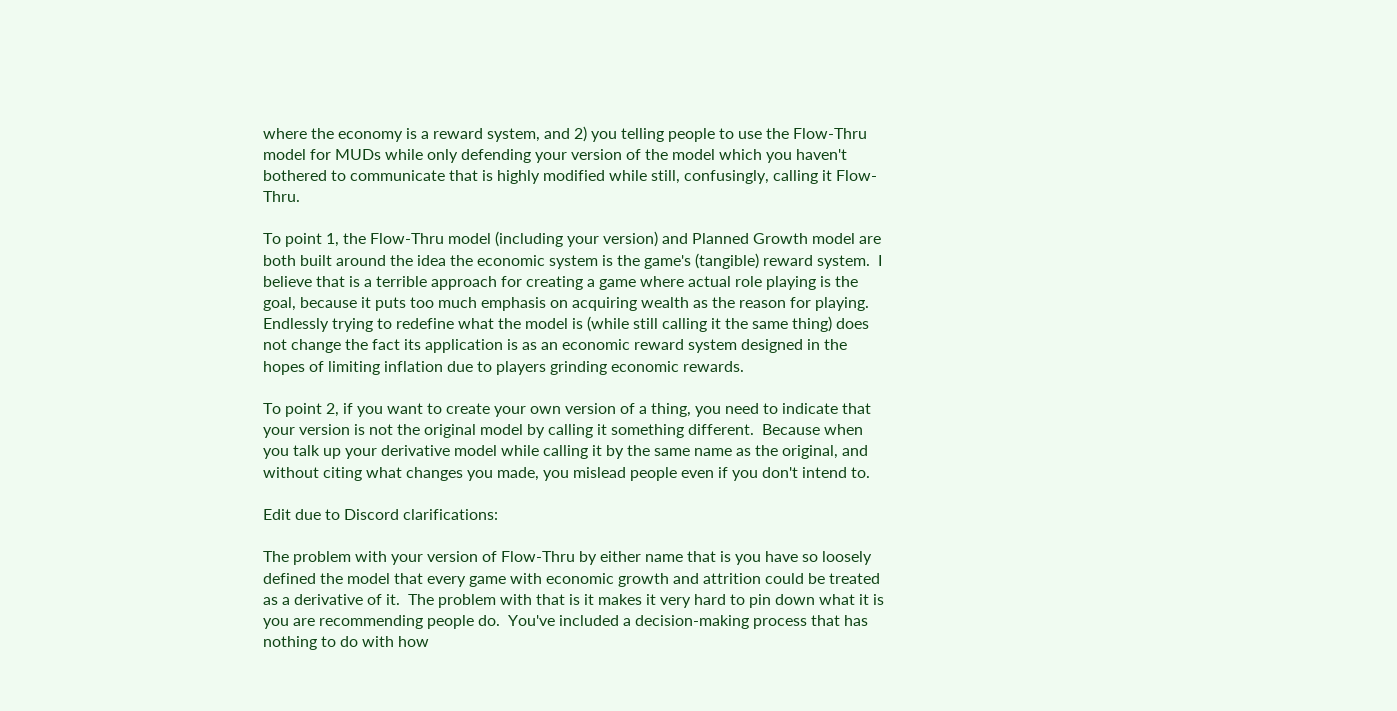where the economy is a reward system, and 2) you telling people to use the Flow-Thru model for MUDs while only defending your version of the model which you haven't bothered to communicate that is highly modified while still, confusingly, calling it Flow-Thru.

To point 1, the Flow-Thru model (including your version) and Planned Growth model are both built around the idea the economic system is the game's (tangible) reward system.  I believe that is a terrible approach for creating a game where actual role playing is the goal, because it puts too much emphasis on acquiring wealth as the reason for playing.  Endlessly trying to redefine what the model is (while still calling it the same thing) does not change the fact its application is as an economic reward system designed in the hopes of limiting inflation due to players grinding economic rewards.

To point 2, if you want to create your own version of a thing, you need to indicate that your version is not the original model by calling it something different.  Because when you talk up your derivative model while calling it by the same name as the original, and without citing what changes you made, you mislead people even if you don't intend to.

Edit due to Discord clarifications:

The problem with your version of Flow-Thru by either name that is you have so loosely defined the model that every game with economic growth and attrition could be treated as a derivative of it.  The problem with that is it makes it very hard to pin down what it is you are recommending people do.  You've included a decision-making process that has nothing to do with how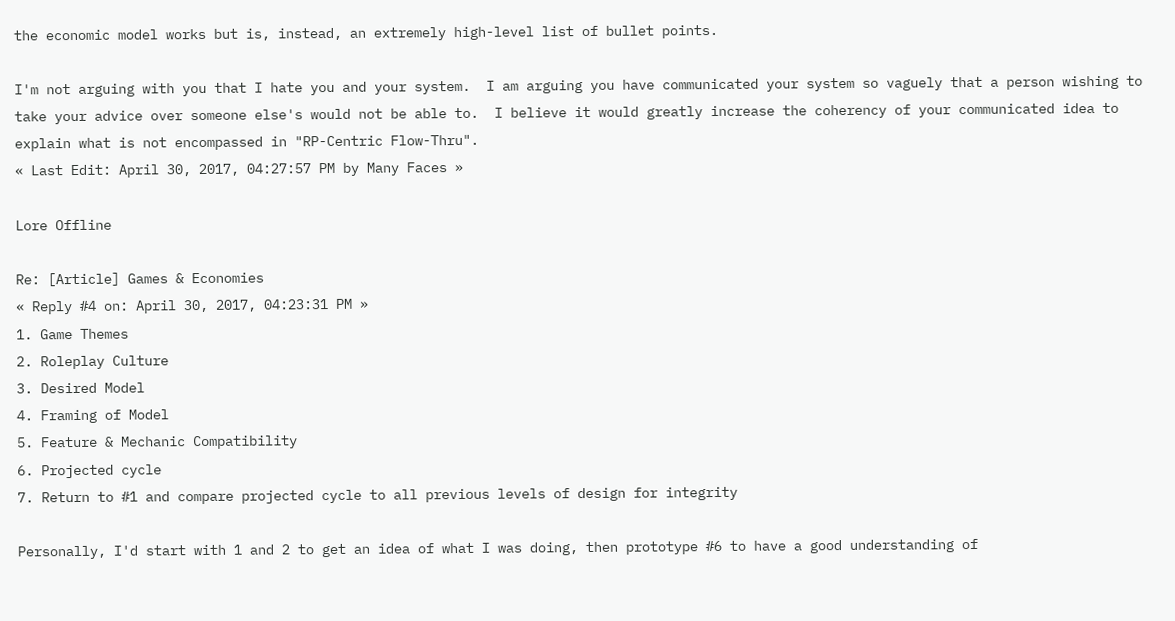the economic model works but is, instead, an extremely high-level list of bullet points.

I'm not arguing with you that I hate you and your system.  I am arguing you have communicated your system so vaguely that a person wishing to take your advice over someone else's would not be able to.  I believe it would greatly increase the coherency of your communicated idea to explain what is not encompassed in "RP-Centric Flow-Thru".
« Last Edit: April 30, 2017, 04:27:57 PM by Many Faces »

Lore Offline

Re: [Article] Games & Economies
« Reply #4 on: April 30, 2017, 04:23:31 PM »
1. Game Themes
2. Roleplay Culture
3. Desired Model
4. Framing of Model
5. Feature & Mechanic Compatibility
6. Projected cycle
7. Return to #1 and compare projected cycle to all previous levels of design for integrity

Personally, I'd start with 1 and 2 to get an idea of what I was doing, then prototype #6 to have a good understanding of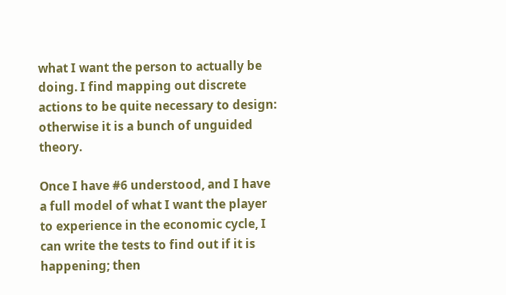what I want the person to actually be doing. I find mapping out discrete actions to be quite necessary to design: otherwise it is a bunch of unguided theory.

Once I have #6 understood, and I have a full model of what I want the player to experience in the economic cycle, I can write the tests to find out if it is happening; then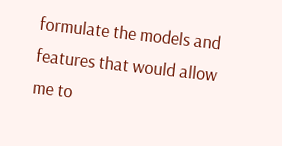formulate the models and features that would allow me to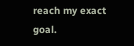reach my exact goal.